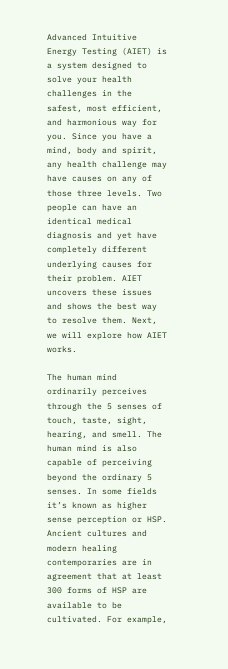Advanced Intuitive Energy Testing (AIET) is a system designed to solve your health challenges in the safest, most efficient, and harmonious way for you. Since you have a mind, body and spirit, any health challenge may have causes on any of those three levels. Two people can have an identical medical diagnosis and yet have completely different underlying causes for their problem. AIET uncovers these issues and shows the best way to resolve them. Next, we will explore how AIET works.

The human mind ordinarily perceives through the 5 senses of touch, taste, sight, hearing, and smell. The human mind is also capable of perceiving beyond the ordinary 5 senses. In some fields it’s known as higher sense perception or HSP. Ancient cultures and modern healing contemporaries are in agreement that at least 300 forms of HSP are available to be cultivated. For example,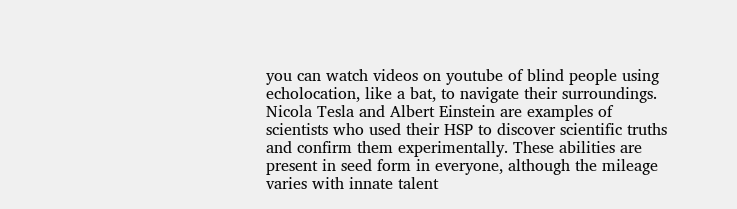you can watch videos on youtube of blind people using echolocation, like a bat, to navigate their surroundings. Nicola Tesla and Albert Einstein are examples of scientists who used their HSP to discover scientific truths and confirm them experimentally. These abilities are present in seed form in everyone, although the mileage varies with innate talent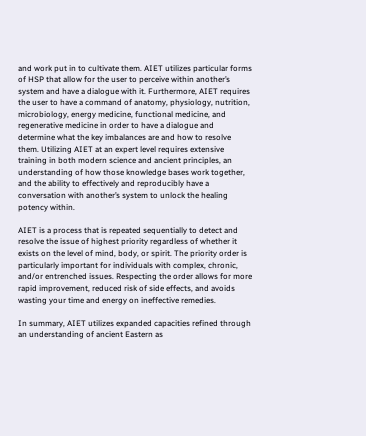and work put in to cultivate them. AIET utilizes particular forms of HSP that allow for the user to perceive within another’s system and have a dialogue with it. Furthermore, AIET requires the user to have a command of anatomy, physiology, nutrition, microbiology, energy medicine, functional medicine, and regenerative medicine in order to have a dialogue and determine what the key imbalances are and how to resolve them. Utilizing AIET at an expert level requires extensive training in both modern science and ancient principles, an understanding of how those knowledge bases work together, and the ability to effectively and reproducibly have a conversation with another’s system to unlock the healing potency within.

AIET is a process that is repeated sequentially to detect and resolve the issue of highest priority regardless of whether it exists on the level of mind, body, or spirit. The priority order is particularly important for individuals with complex, chronic, and/or entrenched issues. Respecting the order allows for more rapid improvement, reduced risk of side effects, and avoids wasting your time and energy on ineffective remedies.

In summary, AIET utilizes expanded capacities refined through an understanding of ancient Eastern as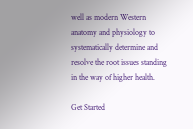well as modern Western anatomy and physiology to systematically determine and resolve the root issues standing in the way of higher health.

Get Started